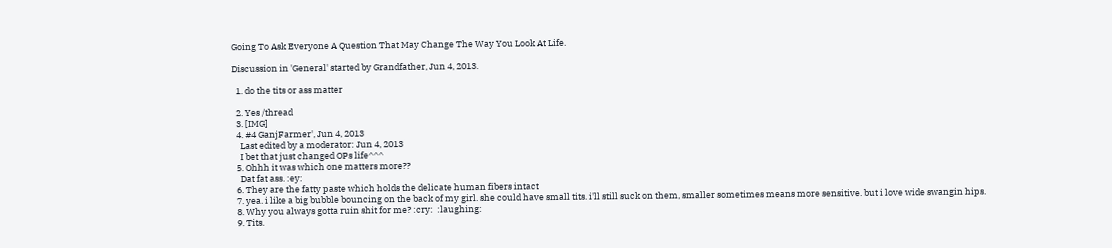Going To Ask Everyone A Question That May Change The Way You Look At Life.

Discussion in 'General' started by Grandfather, Jun 4, 2013.

  1. do the tits or ass matter

  2. Yes /thread
  3. [IMG]
  4. #4 GanjFarmer', Jun 4, 2013
    Last edited by a moderator: Jun 4, 2013
    I bet that just changed OPs life^^^
  5. Ohhh it was which one matters more??
    Dat fat ass. :ey:
  6. They are the fatty paste which holds the delicate human fibers intact
  7. yea. i like a big bubble bouncing on the back of my girl. she could have small tits. i'll still suck on them, smaller sometimes means more sensitive. but i love wide swangin hips.
  8. Why you always gotta ruin shit for me? :cry:  :laughing:
  9. Tits.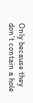Only because they don't contain a hole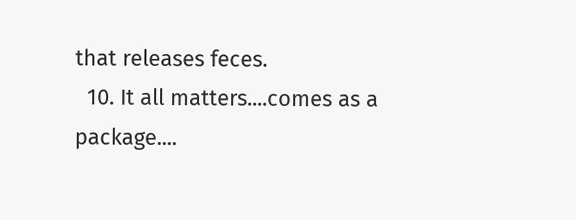that releases feces.
  10. It all matters....comes as a package....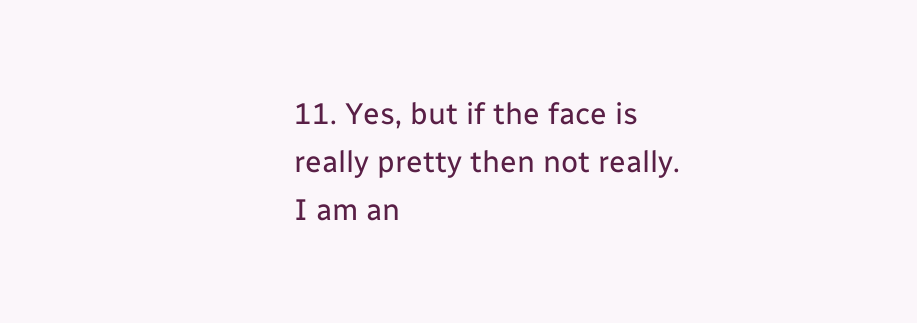11. Yes, but if the face is really pretty then not really.  I am an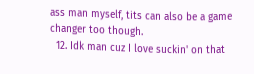ass man myself, tits can also be a game changer too though.
  12. Idk man cuz I love suckin' on that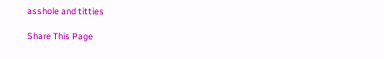asshole and titties

Share This Page